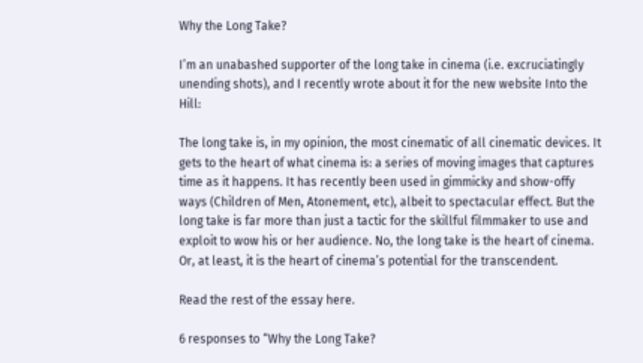Why the Long Take?

I’m an unabashed supporter of the long take in cinema (i.e. excruciatingly unending shots), and I recently wrote about it for the new website Into the Hill:

The long take is, in my opinion, the most cinematic of all cinematic devices. It gets to the heart of what cinema is: a series of moving images that captures time as it happens. It has recently been used in gimmicky and show-offy ways (Children of Men, Atonement, etc), albeit to spectacular effect. But the long take is far more than just a tactic for the skillful filmmaker to use and exploit to wow his or her audience. No, the long take is the heart of cinema. Or, at least, it is the heart of cinema’s potential for the transcendent.

Read the rest of the essay here.

6 responses to “Why the Long Take?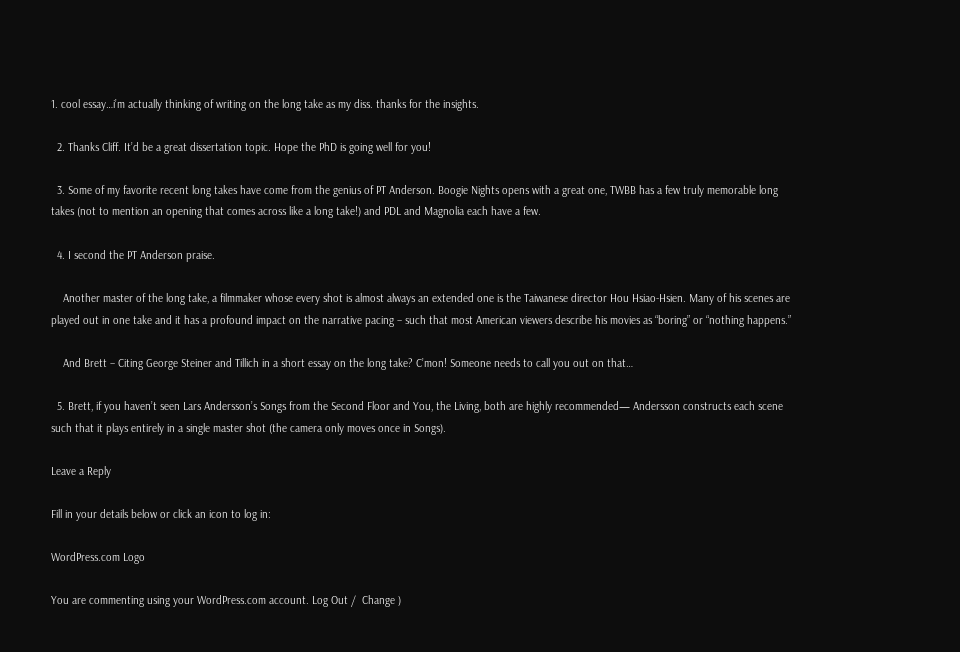1. cool essay…i’m actually thinking of writing on the long take as my diss. thanks for the insights.

  2. Thanks Cliff. It’d be a great dissertation topic. Hope the PhD is going well for you!

  3. Some of my favorite recent long takes have come from the genius of PT Anderson. Boogie Nights opens with a great one, TWBB has a few truly memorable long takes (not to mention an opening that comes across like a long take!) and PDL and Magnolia each have a few.

  4. I second the PT Anderson praise.

    Another master of the long take, a filmmaker whose every shot is almost always an extended one is the Taiwanese director Hou Hsiao-Hsien. Many of his scenes are played out in one take and it has a profound impact on the narrative pacing – such that most American viewers describe his movies as “boring” or “nothing happens.”

    And Brett – Citing George Steiner and Tillich in a short essay on the long take? C’mon! Someone needs to call you out on that…

  5. Brett, if you haven’t seen Lars Andersson’s Songs from the Second Floor and You, the Living, both are highly recommended— Andersson constructs each scene such that it plays entirely in a single master shot (the camera only moves once in Songs).

Leave a Reply

Fill in your details below or click an icon to log in:

WordPress.com Logo

You are commenting using your WordPress.com account. Log Out /  Change )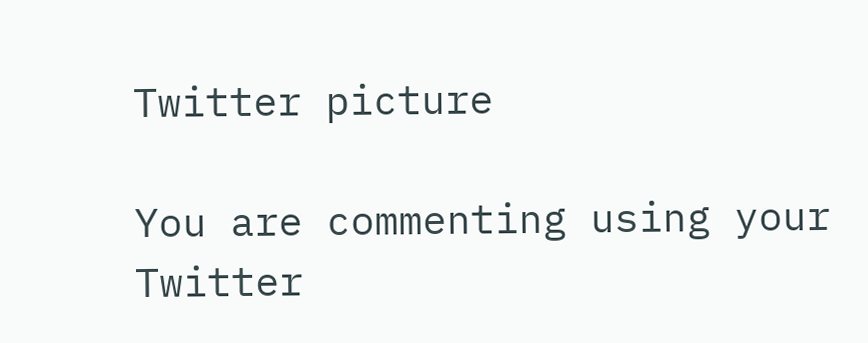Twitter picture

You are commenting using your Twitter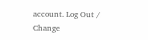account. Log Out /  Change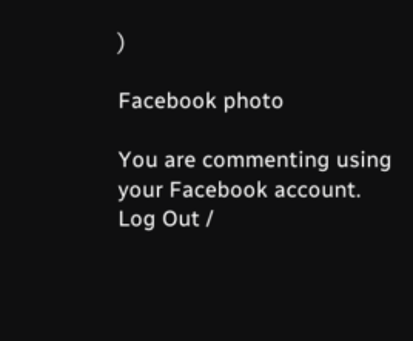)

Facebook photo

You are commenting using your Facebook account. Log Out /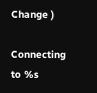Change )

Connecting to %s